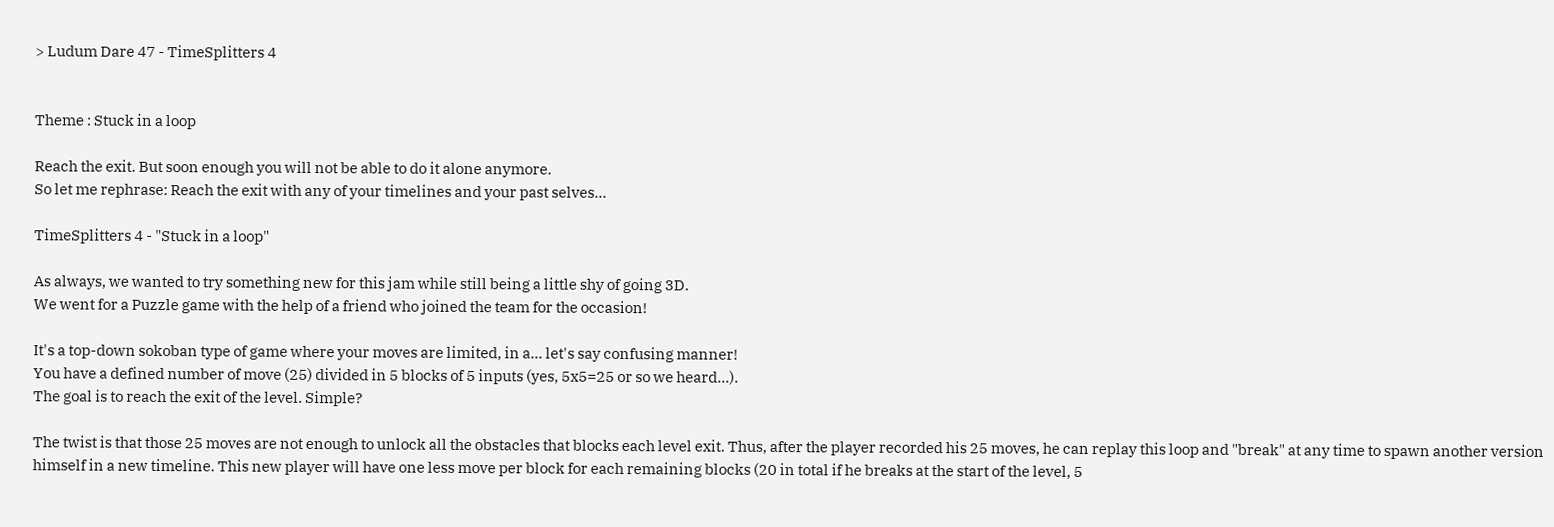> Ludum Dare 47 - TimeSplitters 4


Theme : Stuck in a loop

Reach the exit. But soon enough you will not be able to do it alone anymore.
So let me rephrase: Reach the exit with any of your timelines and your past selves...

TimeSplitters 4 - "Stuck in a loop"

As always, we wanted to try something new for this jam while still being a little shy of going 3D.
We went for a Puzzle game with the help of a friend who joined the team for the occasion!

It's a top-down sokoban type of game where your moves are limited, in a... let's say confusing manner!
You have a defined number of move (25) divided in 5 blocks of 5 inputs (yes, 5x5=25 or so we heard...).
The goal is to reach the exit of the level. Simple?

The twist is that those 25 moves are not enough to unlock all the obstacles that blocks each level exit. Thus, after the player recorded his 25 moves, he can replay this loop and "break" at any time to spawn another version himself in a new timeline. This new player will have one less move per block for each remaining blocks (20 in total if he breaks at the start of the level, 5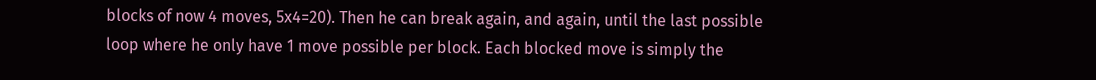blocks of now 4 moves, 5x4=20). Then he can break again, and again, until the last possible loop where he only have 1 move possible per block. Each blocked move is simply the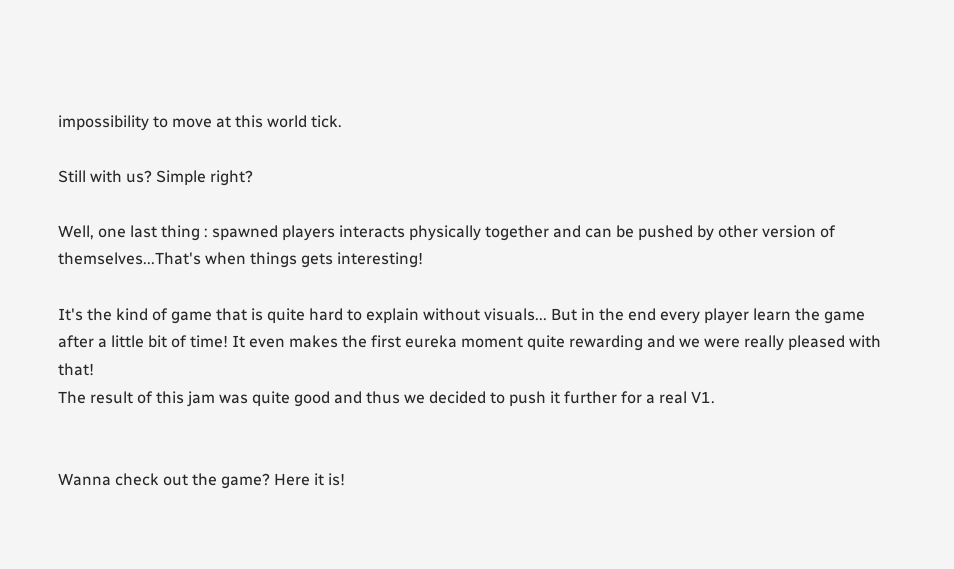impossibility to move at this world tick.

Still with us? Simple right?

Well, one last thing : spawned players interacts physically together and can be pushed by other version of themselves...That's when things gets interesting!

It's the kind of game that is quite hard to explain without visuals... But in the end every player learn the game after a little bit of time! It even makes the first eureka moment quite rewarding and we were really pleased with that!
The result of this jam was quite good and thus we decided to push it further for a real V1.


Wanna check out the game? Here it is!